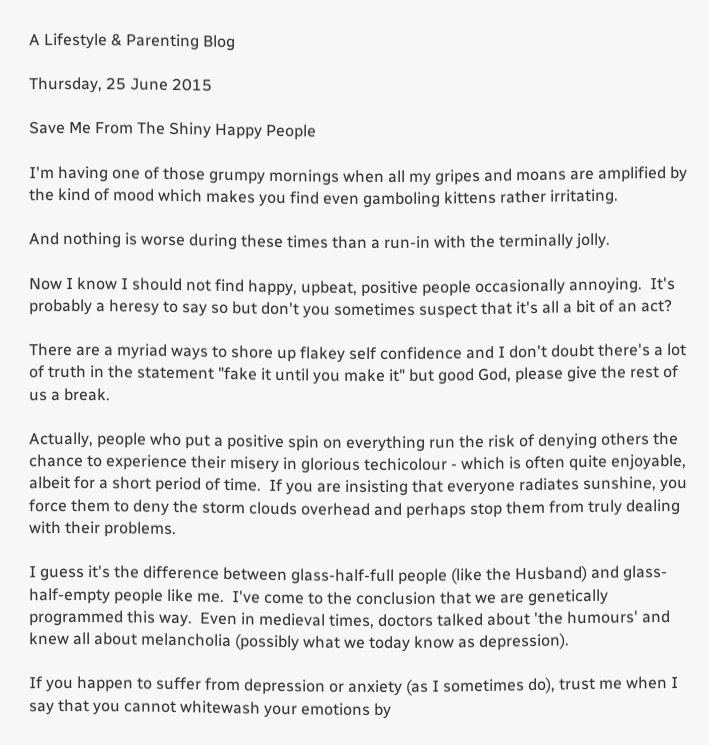A Lifestyle & Parenting Blog

Thursday, 25 June 2015

Save Me From The Shiny Happy People

I'm having one of those grumpy mornings when all my gripes and moans are amplified by the kind of mood which makes you find even gamboling kittens rather irritating.

And nothing is worse during these times than a run-in with the terminally jolly.

Now I know I should not find happy, upbeat, positive people occasionally annoying.  It's probably a heresy to say so but don't you sometimes suspect that it's all a bit of an act?

There are a myriad ways to shore up flakey self confidence and I don't doubt there's a lot of truth in the statement "fake it until you make it" but good God, please give the rest of us a break.

Actually, people who put a positive spin on everything run the risk of denying others the chance to experience their misery in glorious techicolour - which is often quite enjoyable, albeit for a short period of time.  If you are insisting that everyone radiates sunshine, you force them to deny the storm clouds overhead and perhaps stop them from truly dealing with their problems.

I guess it's the difference between glass-half-full people (like the Husband) and glass-half-empty people like me.  I've come to the conclusion that we are genetically programmed this way.  Even in medieval times, doctors talked about 'the humours' and knew all about melancholia (possibly what we today know as depression).

If you happen to suffer from depression or anxiety (as I sometimes do), trust me when I say that you cannot whitewash your emotions by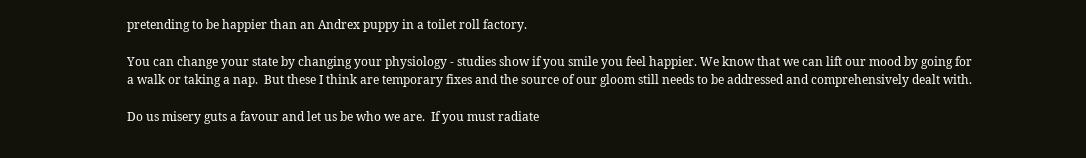pretending to be happier than an Andrex puppy in a toilet roll factory.

You can change your state by changing your physiology - studies show if you smile you feel happier. We know that we can lift our mood by going for a walk or taking a nap.  But these I think are temporary fixes and the source of our gloom still needs to be addressed and comprehensively dealt with.

Do us misery guts a favour and let us be who we are.  If you must radiate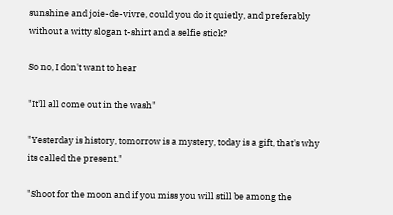sunshine and joie-de-vivre, could you do it quietly, and preferably without a witty slogan t-shirt and a selfie stick?

So no, I don't want to hear

"It'll all come out in the wash"

"Yesterday is history, tomorrow is a mystery, today is a gift, that's why its called the present."

"Shoot for the moon and if you miss you will still be among the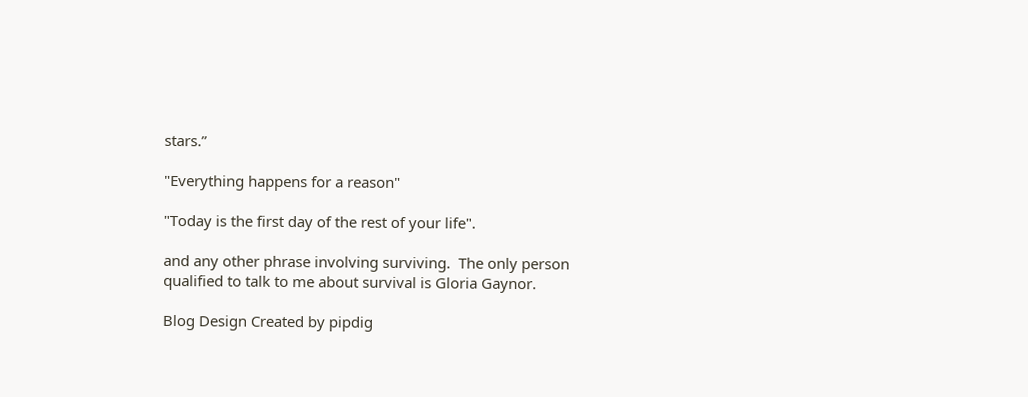stars.”

"Everything happens for a reason"

"Today is the first day of the rest of your life".

and any other phrase involving surviving.  The only person qualified to talk to me about survival is Gloria Gaynor.

Blog Design Created by pipdig